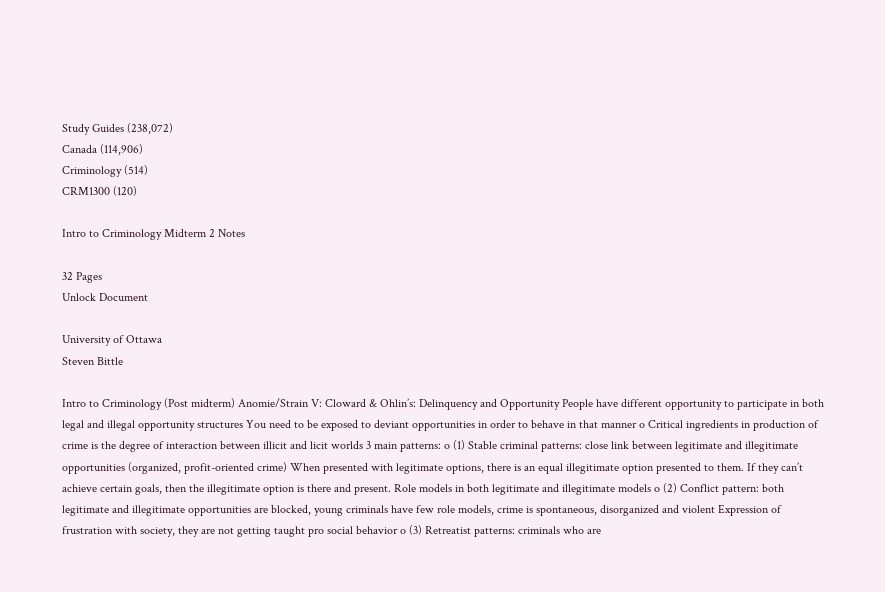Study Guides (238,072)
Canada (114,906)
Criminology (514)
CRM1300 (120)

Intro to Criminology Midterm 2 Notes

32 Pages
Unlock Document

University of Ottawa
Steven Bittle

Intro to Criminology (Post midterm) Anomie/Strain V: Cloward & Ohlin’s: Delinquency and Opportunity People have different opportunity to participate in both legal and illegal opportunity structures You need to be exposed to deviant opportunities in order to behave in that manner o Critical ingredients in production of crime is the degree of interaction between illicit and licit worlds 3 main patterns: o (1) Stable criminal patterns: close link between legitimate and illegitimate opportunities (organized, profit-oriented crime) When presented with legitimate options, there is an equal illegitimate option presented to them. If they can’t achieve certain goals, then the illegitimate option is there and present. Role models in both legitimate and illegitimate models o (2) Conflict pattern: both legitimate and illegitimate opportunities are blocked, young criminals have few role models, crime is spontaneous, disorganized and violent Expression of frustration with society, they are not getting taught pro social behavior o (3) Retreatist patterns: criminals who are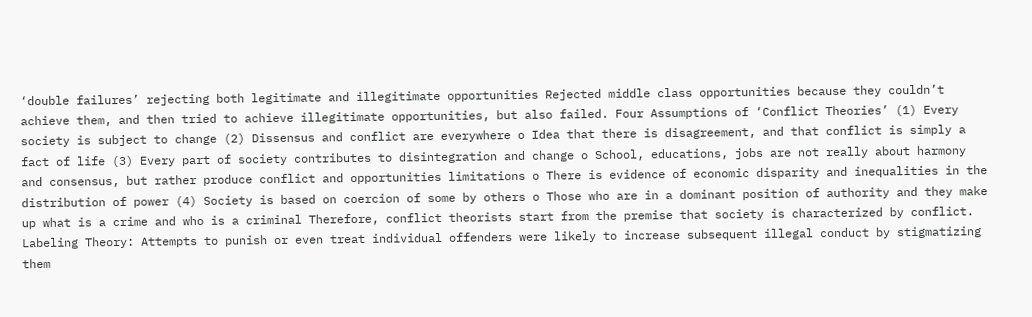‘double failures’ rejecting both legitimate and illegitimate opportunities Rejected middle class opportunities because they couldn’t achieve them, and then tried to achieve illegitimate opportunities, but also failed. Four Assumptions of ‘Conflict Theories’ (1) Every society is subject to change (2) Dissensus and conflict are everywhere o Idea that there is disagreement, and that conflict is simply a fact of life (3) Every part of society contributes to disintegration and change o School, educations, jobs are not really about harmony and consensus, but rather produce conflict and opportunities limitations o There is evidence of economic disparity and inequalities in the distribution of power (4) Society is based on coercion of some by others o Those who are in a dominant position of authority and they make up what is a crime and who is a criminal Therefore, conflict theorists start from the premise that society is characterized by conflict. Labeling Theory: Attempts to punish or even treat individual offenders were likely to increase subsequent illegal conduct by stigmatizing them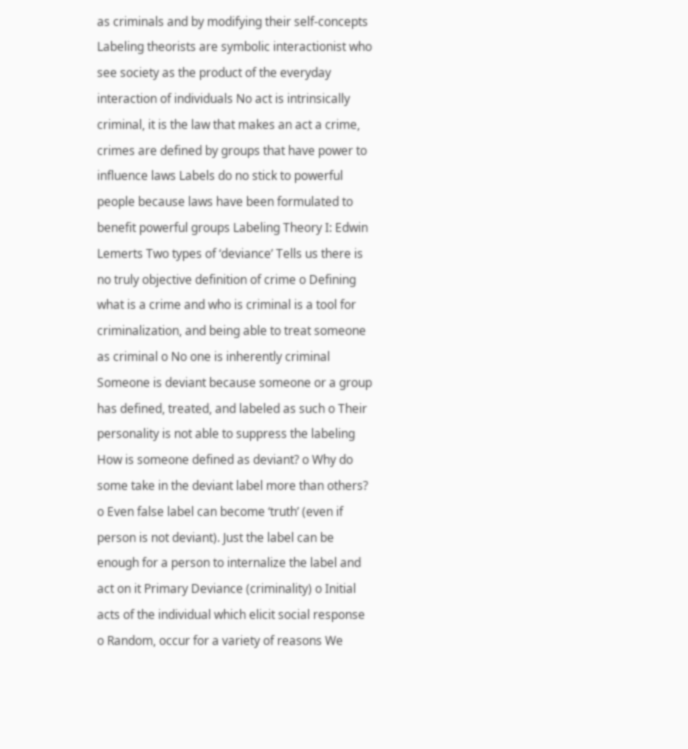as criminals and by modifying their self-concepts Labeling theorists are symbolic interactionist who see society as the product of the everyday interaction of individuals No act is intrinsically criminal, it is the law that makes an act a crime, crimes are defined by groups that have power to influence laws Labels do no stick to powerful people because laws have been formulated to benefit powerful groups Labeling Theory I: Edwin Lemerts Two types of ‘deviance’ Tells us there is no truly objective definition of crime o Defining what is a crime and who is criminal is a tool for criminalization, and being able to treat someone as criminal o No one is inherently criminal Someone is deviant because someone or a group has defined, treated, and labeled as such o Their personality is not able to suppress the labeling How is someone defined as deviant? o Why do some take in the deviant label more than others? o Even false label can become ‘truth’ (even if person is not deviant). Just the label can be enough for a person to internalize the label and act on it Primary Deviance (criminality) o Initial acts of the individual which elicit social response o Random, occur for a variety of reasons We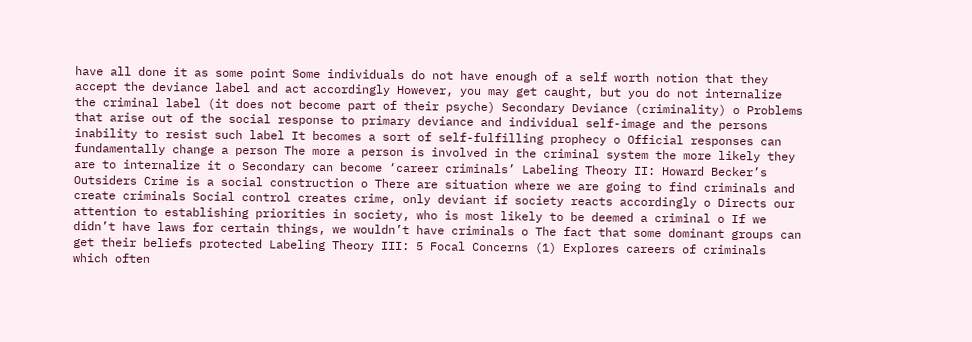have all done it as some point Some individuals do not have enough of a self worth notion that they accept the deviance label and act accordingly However, you may get caught, but you do not internalize the criminal label (it does not become part of their psyche) Secondary Deviance (criminality) o Problems that arise out of the social response to primary deviance and individual self-image and the persons inability to resist such label It becomes a sort of self-fulfilling prophecy o Official responses can fundamentally change a person The more a person is involved in the criminal system the more likely they are to internalize it o Secondary can become ‘career criminals’ Labeling Theory II: Howard Becker’s Outsiders Crime is a social construction o There are situation where we are going to find criminals and create criminals Social control creates crime, only deviant if society reacts accordingly o Directs our attention to establishing priorities in society, who is most likely to be deemed a criminal o If we didn’t have laws for certain things, we wouldn’t have criminals o The fact that some dominant groups can get their beliefs protected Labeling Theory III: 5 Focal Concerns (1) Explores careers of criminals which often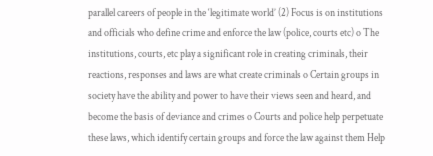parallel careers of people in the ‘legitimate world’ (2) Focus is on institutions and officials who define crime and enforce the law (police, courts etc) o The institutions, courts, etc play a significant role in creating criminals, their reactions, responses and laws are what create criminals o Certain groups in society have the ability and power to have their views seen and heard, and become the basis of deviance and crimes o Courts and police help perpetuate these laws, which identify certain groups and force the law against them Help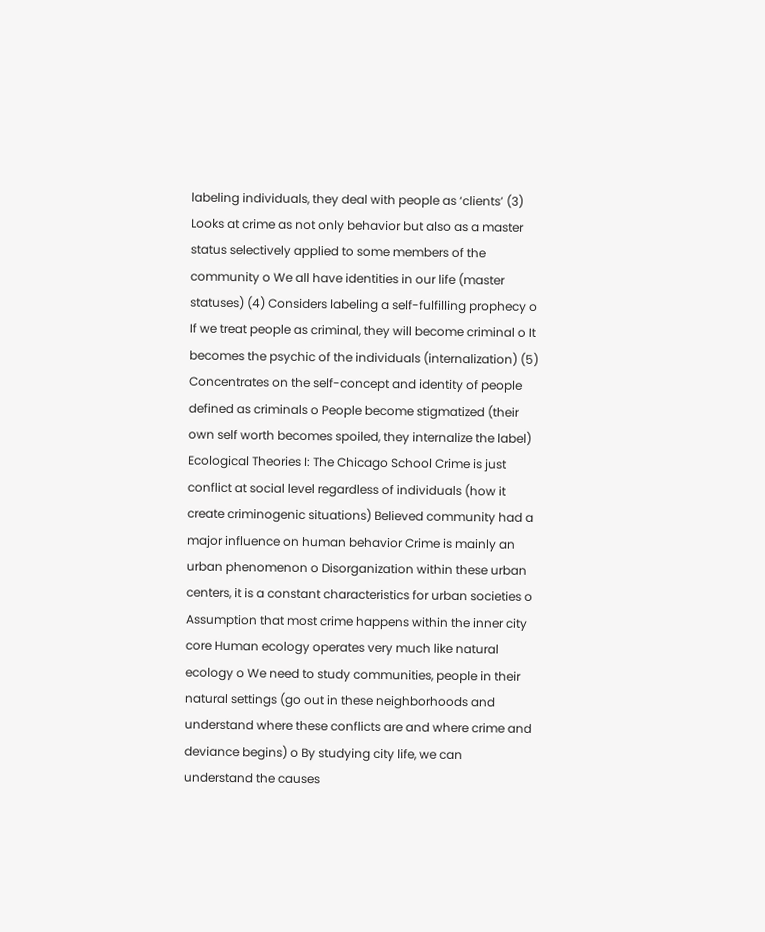labeling individuals, they deal with people as ‘clients’ (3) Looks at crime as not only behavior but also as a master status selectively applied to some members of the community o We all have identities in our life (master statuses) (4) Considers labeling a self-fulfilling prophecy o If we treat people as criminal, they will become criminal o It becomes the psychic of the individuals (internalization) (5) Concentrates on the self-concept and identity of people defined as criminals o People become stigmatized (their own self worth becomes spoiled, they internalize the label) Ecological Theories I: The Chicago School Crime is just conflict at social level regardless of individuals (how it create criminogenic situations) Believed community had a major influence on human behavior Crime is mainly an urban phenomenon o Disorganization within these urban centers, it is a constant characteristics for urban societies o Assumption that most crime happens within the inner city core Human ecology operates very much like natural ecology o We need to study communities, people in their natural settings (go out in these neighborhoods and understand where these conflicts are and where crime and deviance begins) o By studying city life, we can understand the causes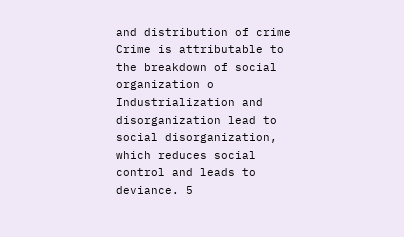and distribution of crime Crime is attributable to the breakdown of social organization o Industrialization and disorganization lead to social disorganization, which reduces social control and leads to deviance. 5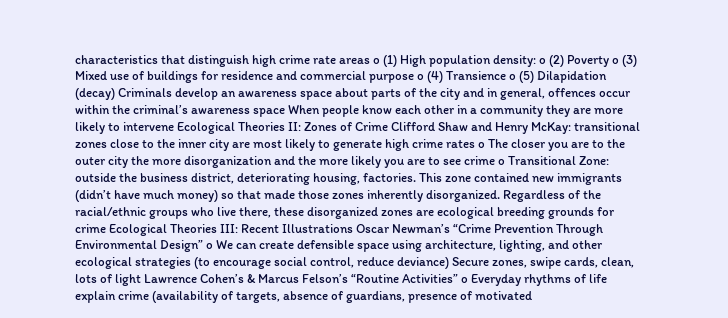characteristics that distinguish high crime rate areas o (1) High population density: o (2) Poverty o (3) Mixed use of buildings for residence and commercial purpose o (4) Transience o (5) Dilapidation (decay) Criminals develop an awareness space about parts of the city and in general, offences occur within the criminal’s awareness space When people know each other in a community they are more likely to intervene Ecological Theories II: Zones of Crime Clifford Shaw and Henry McKay: transitional zones close to the inner city are most likely to generate high crime rates o The closer you are to the outer city the more disorganization and the more likely you are to see crime o Transitional Zone: outside the business district, deteriorating housing, factories. This zone contained new immigrants (didn’t have much money) so that made those zones inherently disorganized. Regardless of the racial/ethnic groups who live there, these disorganized zones are ecological breeding grounds for crime Ecological Theories III: Recent Illustrations Oscar Newman’s “Crime Prevention Through Environmental Design” o We can create defensible space using architecture, lighting, and other ecological strategies (to encourage social control, reduce deviance) Secure zones, swipe cards, clean, lots of light Lawrence Cohen’s & Marcus Felson’s “Routine Activities” o Everyday rhythms of life explain crime (availability of targets, absence of guardians, presence of motivated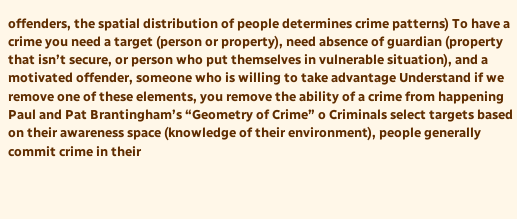offenders, the spatial distribution of people determines crime patterns) To have a crime you need a target (person or property), need absence of guardian (property that isn’t secure, or person who put themselves in vulnerable situation), and a motivated offender, someone who is willing to take advantage Understand if we remove one of these elements, you remove the ability of a crime from happening Paul and Pat Brantingham’s “Geometry of Crime” o Criminals select targets based on their awareness space (knowledge of their environment), people generally commit crime in their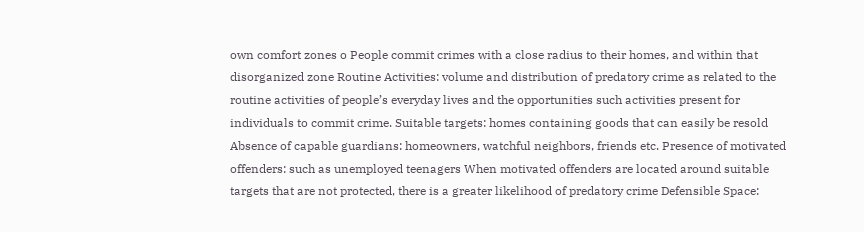own comfort zones o People commit crimes with a close radius to their homes, and within that disorganized zone Routine Activities: volume and distribution of predatory crime as related to the routine activities of people’s everyday lives and the opportunities such activities present for individuals to commit crime. Suitable targets: homes containing goods that can easily be resold Absence of capable guardians: homeowners, watchful neighbors, friends etc. Presence of motivated offenders: such as unemployed teenagers When motivated offenders are located around suitable targets that are not protected, there is a greater likelihood of predatory crime Defensible Space: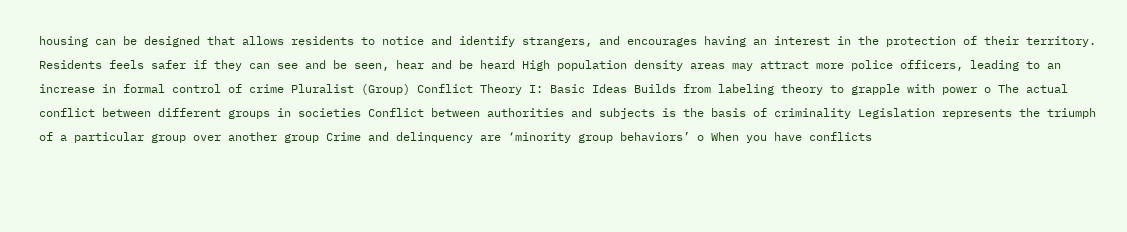housing can be designed that allows residents to notice and identify strangers, and encourages having an interest in the protection of their territory. Residents feels safer if they can see and be seen, hear and be heard High population density areas may attract more police officers, leading to an increase in formal control of crime Pluralist (Group) Conflict Theory I: Basic Ideas Builds from labeling theory to grapple with power o The actual conflict between different groups in societies Conflict between authorities and subjects is the basis of criminality Legislation represents the triumph of a particular group over another group Crime and delinquency are ‘minority group behaviors’ o When you have conflicts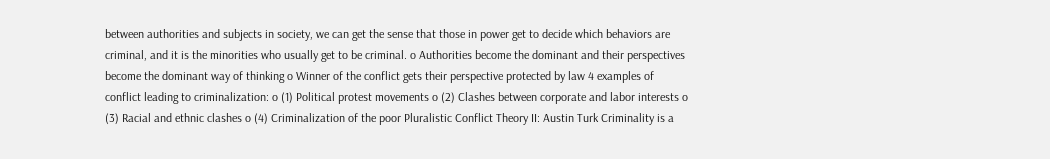between authorities and subjects in society, we can get the sense that those in power get to decide which behaviors are criminal, and it is the minorities who usually get to be criminal. o Authorities become the dominant and their perspectives become the dominant way of thinking o Winner of the conflict gets their perspective protected by law 4 examples of conflict leading to criminalization: o (1) Political protest movements o (2) Clashes between corporate and labor interests o (3) Racial and ethnic clashes o (4) Criminalization of the poor Pluralistic Conflict Theory II: Austin Turk Criminality is a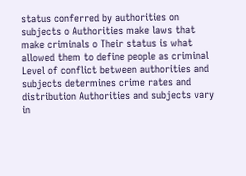status conferred by authorities on subjects o Authorities make laws that make criminals o Their status is what allowed them to define people as criminal Level of conflict between authorities and subjects determines crime rates and distribution Authorities and subjects vary in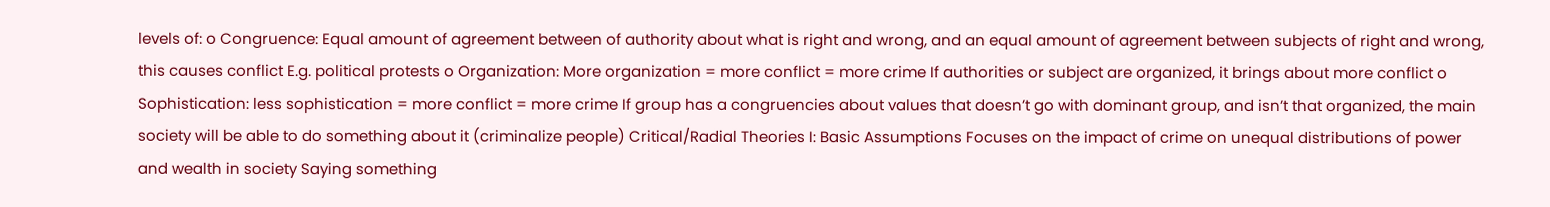levels of: o Congruence: Equal amount of agreement between of authority about what is right and wrong, and an equal amount of agreement between subjects of right and wrong, this causes conflict E.g. political protests o Organization: More organization = more conflict = more crime If authorities or subject are organized, it brings about more conflict o Sophistication: less sophistication = more conflict = more crime If group has a congruencies about values that doesn’t go with dominant group, and isn’t that organized, the main society will be able to do something about it (criminalize people) Critical/Radial Theories I: Basic Assumptions Focuses on the impact of crime on unequal distributions of power and wealth in society Saying something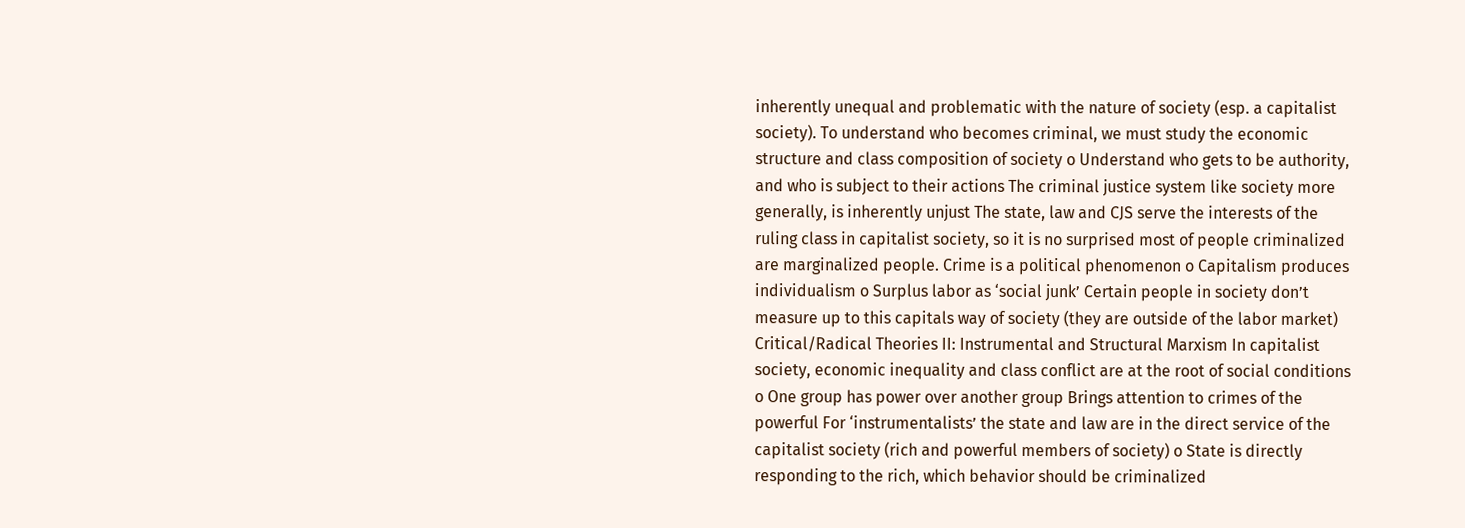inherently unequal and problematic with the nature of society (esp. a capitalist society). To understand who becomes criminal, we must study the economic structure and class composition of society o Understand who gets to be authority, and who is subject to their actions The criminal justice system like society more generally, is inherently unjust The state, law and CJS serve the interests of the ruling class in capitalist society, so it is no surprised most of people criminalized are marginalized people. Crime is a political phenomenon o Capitalism produces individualism o Surplus labor as ‘social junk’ Certain people in society don’t measure up to this capitals way of society (they are outside of the labor market) Critical/Radical Theories II: Instrumental and Structural Marxism In capitalist society, economic inequality and class conflict are at the root of social conditions o One group has power over another group Brings attention to crimes of the powerful For ‘instrumentalists’ the state and law are in the direct service of the capitalist society (rich and powerful members of society) o State is directly responding to the rich, which behavior should be criminalized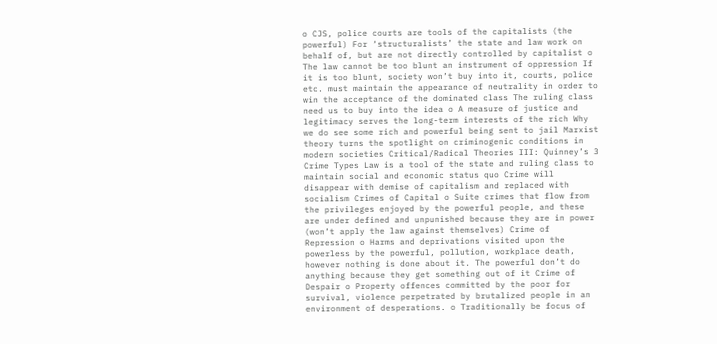o CJS, police courts are tools of the capitalists (the powerful) For ‘structuralists’ the state and law work on behalf of, but are not directly controlled by capitalist o The law cannot be too blunt an instrument of oppression If it is too blunt, society won’t buy into it, courts, police etc. must maintain the appearance of neutrality in order to win the acceptance of the dominated class The ruling class need us to buy into the idea o A measure of justice and legitimacy serves the long-term interests of the rich Why we do see some rich and powerful being sent to jail Marxist theory turns the spotlight on criminogenic conditions in modern societies Critical/Radical Theories III: Quinney’s 3 Crime Types Law is a tool of the state and ruling class to maintain social and economic status quo Crime will disappear with demise of capitalism and replaced with socialism Crimes of Capital o Suite crimes that flow from the privileges enjoyed by the powerful people, and these are under defined and unpunished because they are in power (won’t apply the law against themselves) Crime of Repression o Harms and deprivations visited upon the powerless by the powerful, pollution, workplace death, however nothing is done about it. The powerful don’t do anything because they get something out of it Crime of Despair o Property offences committed by the poor for survival, violence perpetrated by brutalized people in an environment of desperations. o Traditionally be focus of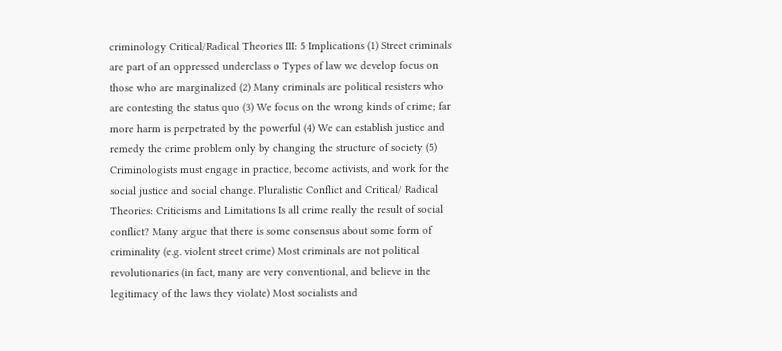criminology Critical/Radical Theories III: 5 Implications (1) Street criminals are part of an oppressed underclass o Types of law we develop focus on those who are marginalized (2) Many criminals are political resisters who are contesting the status quo (3) We focus on the wrong kinds of crime; far more harm is perpetrated by the powerful (4) We can establish justice and remedy the crime problem only by changing the structure of society (5) Criminologists must engage in practice, become activists, and work for the social justice and social change. Pluralistic Conflict and Critical/ Radical Theories: Criticisms and Limitations Is all crime really the result of social conflict? Many argue that there is some consensus about some form of criminality (e.g. violent street crime) Most criminals are not political revolutionaries (in fact, many are very conventional, and believe in the legitimacy of the laws they violate) Most socialists and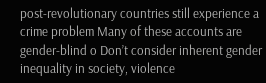post-revolutionary countries still experience a crime problem Many of these accounts are gender-blind o Don’t consider inherent gender inequality in society, violence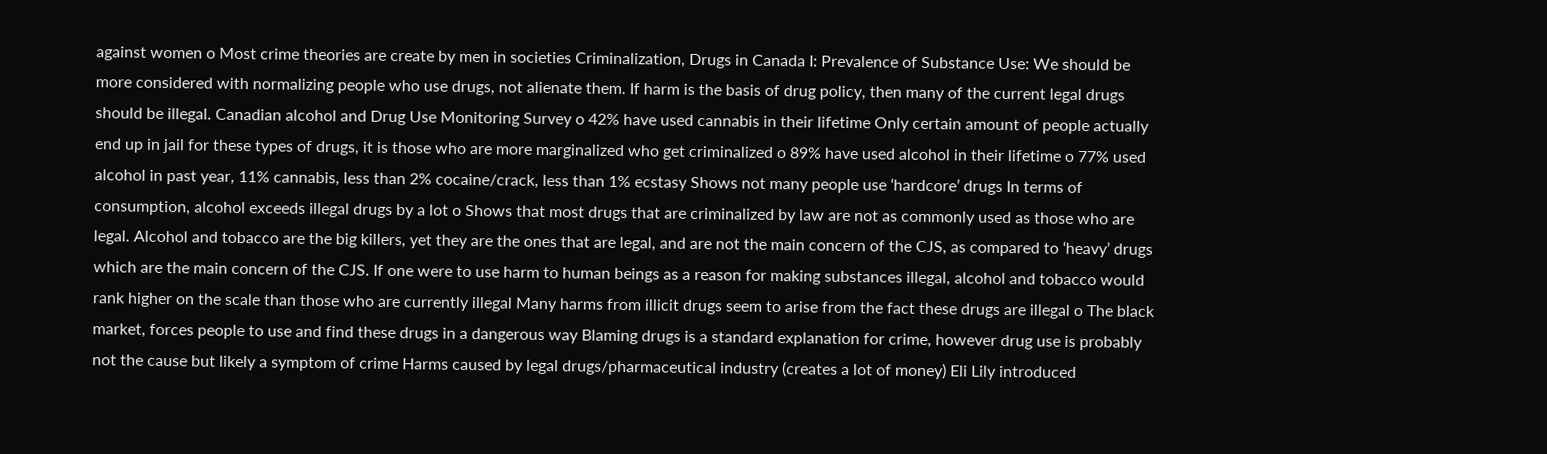against women o Most crime theories are create by men in societies Criminalization, Drugs in Canada I: Prevalence of Substance Use: We should be more considered with normalizing people who use drugs, not alienate them. If harm is the basis of drug policy, then many of the current legal drugs should be illegal. Canadian alcohol and Drug Use Monitoring Survey o 42% have used cannabis in their lifetime Only certain amount of people actually end up in jail for these types of drugs, it is those who are more marginalized who get criminalized o 89% have used alcohol in their lifetime o 77% used alcohol in past year, 11% cannabis, less than 2% cocaine/crack, less than 1% ecstasy Shows not many people use ‘hardcore’ drugs In terms of consumption, alcohol exceeds illegal drugs by a lot o Shows that most drugs that are criminalized by law are not as commonly used as those who are legal. Alcohol and tobacco are the big killers, yet they are the ones that are legal, and are not the main concern of the CJS, as compared to ‘heavy’ drugs which are the main concern of the CJS. If one were to use harm to human beings as a reason for making substances illegal, alcohol and tobacco would rank higher on the scale than those who are currently illegal Many harms from illicit drugs seem to arise from the fact these drugs are illegal o The black market, forces people to use and find these drugs in a dangerous way Blaming drugs is a standard explanation for crime, however drug use is probably not the cause but likely a symptom of crime Harms caused by legal drugs/pharmaceutical industry (creates a lot of money) Eli Lily introduced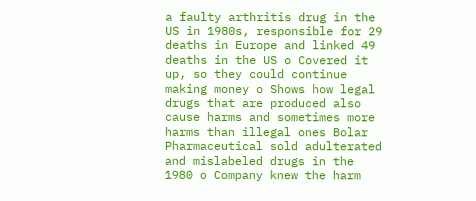a faulty arthritis drug in the US in 1980s, responsible for 29 deaths in Europe and linked 49 deaths in the US o Covered it up, so they could continue making money o Shows how legal drugs that are produced also cause harms and sometimes more harms than illegal ones Bolar Pharmaceutical sold adulterated and mislabeled drugs in the 1980 o Company knew the harm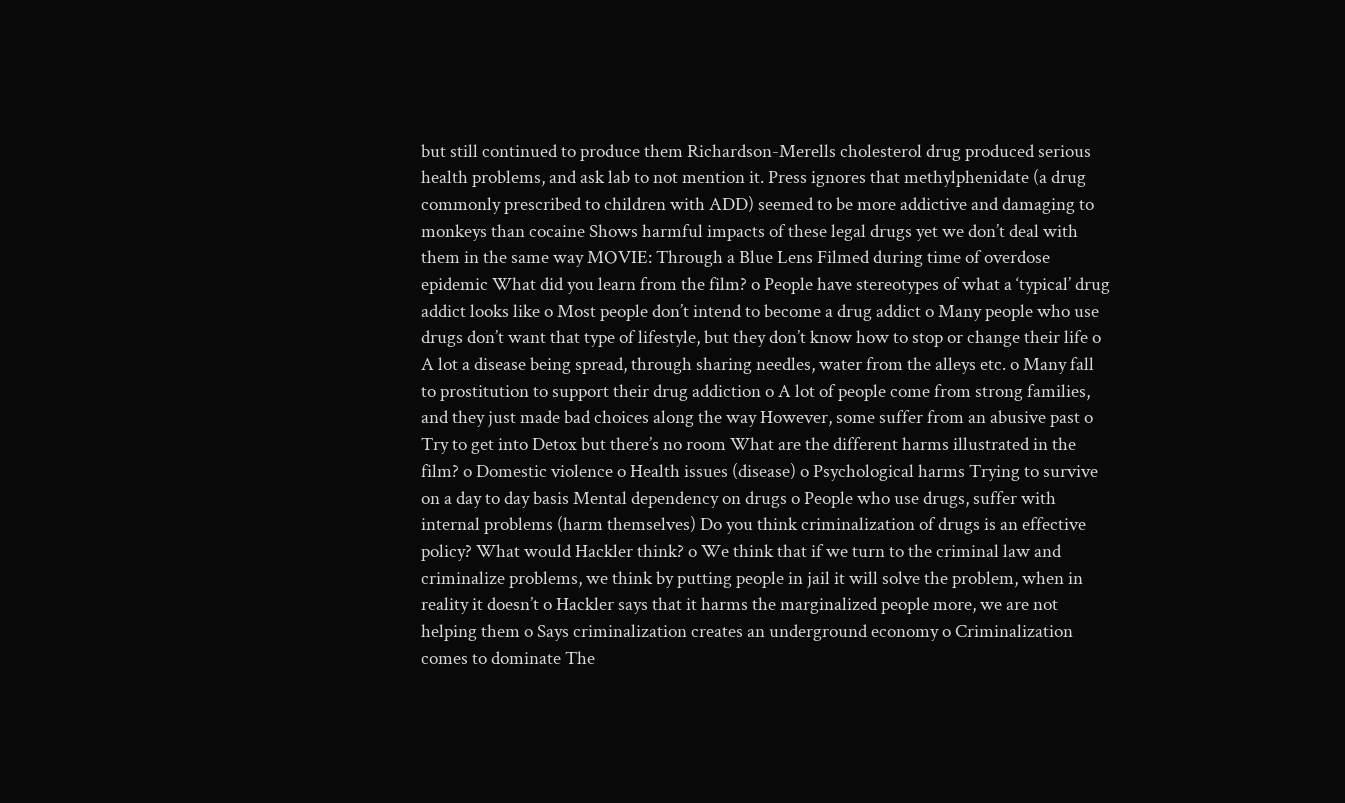but still continued to produce them Richardson-Merells cholesterol drug produced serious health problems, and ask lab to not mention it. Press ignores that methylphenidate (a drug commonly prescribed to children with ADD) seemed to be more addictive and damaging to monkeys than cocaine Shows harmful impacts of these legal drugs yet we don’t deal with them in the same way MOVIE: Through a Blue Lens Filmed during time of overdose epidemic What did you learn from the film? o People have stereotypes of what a ‘typical’ drug addict looks like o Most people don’t intend to become a drug addict o Many people who use drugs don’t want that type of lifestyle, but they don’t know how to stop or change their life o A lot a disease being spread, through sharing needles, water from the alleys etc. o Many fall to prostitution to support their drug addiction o A lot of people come from strong families, and they just made bad choices along the way However, some suffer from an abusive past o Try to get into Detox but there’s no room What are the different harms illustrated in the film? o Domestic violence o Health issues (disease) o Psychological harms Trying to survive on a day to day basis Mental dependency on drugs o People who use drugs, suffer with internal problems (harm themselves) Do you think criminalization of drugs is an effective policy? What would Hackler think? o We think that if we turn to the criminal law and criminalize problems, we think by putting people in jail it will solve the problem, when in reality it doesn’t o Hackler says that it harms the marginalized people more, we are not helping them o Says criminalization creates an underground economy o Criminalization comes to dominate The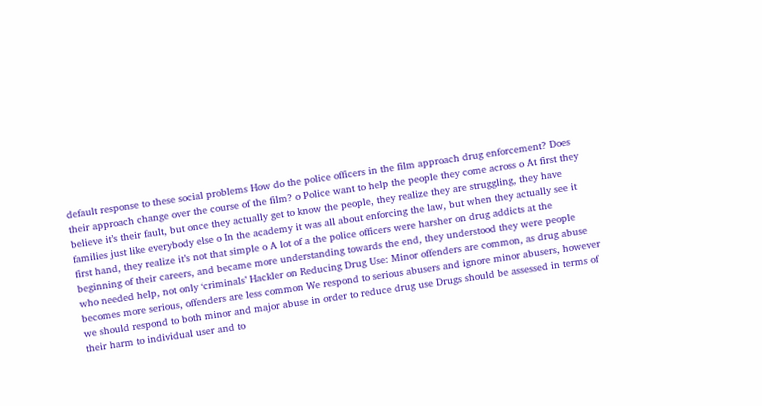default response to these social problems How do the police officers in the film approach drug enforcement? Does their approach change over the course of the film? o Police want to help the people they come across o At first they believe it’s their fault, but once they actually get to know the people, they realize they are struggling, they have families just like everybody else o In the academy it was all about enforcing the law, but when they actually see it first hand, they realize it’s not that simple o A lot of a the police officers were harsher on drug addicts at the beginning of their careers, and became more understanding towards the end, they understood they were people who needed help, not only ‘criminals’ Hackler on Reducing Drug Use: Minor offenders are common, as drug abuse becomes more serious, offenders are less common We respond to serious abusers and ignore minor abusers, however we should respond to both minor and major abuse in order to reduce drug use Drugs should be assessed in terms of their harm to individual user and to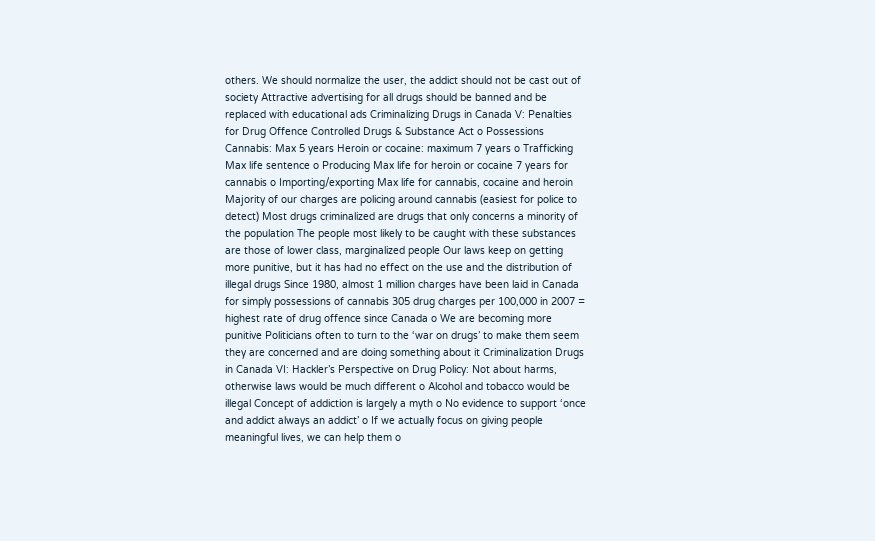others. We should normalize the user, the addict should not be cast out of society Attractive advertising for all drugs should be banned and be replaced with educational ads Criminalizing Drugs in Canada V: Penalties for Drug Offence Controlled Drugs & Substance Act o Possessions Cannabis: Max 5 years Heroin or cocaine: maximum 7 years o Trafficking Max life sentence o Producing Max life for heroin or cocaine 7 years for cannabis o Importing/exporting Max life for cannabis, cocaine and heroin Majority of our charges are policing around cannabis (easiest for police to detect) Most drugs criminalized are drugs that only concerns a minority of the population The people most likely to be caught with these substances are those of lower class, marginalized people Our laws keep on getting more punitive, but it has had no effect on the use and the distribution of illegal drugs Since 1980, almost 1 million charges have been laid in Canada for simply possessions of cannabis 305 drug charges per 100,000 in 2007 = highest rate of drug offence since Canada o We are becoming more punitive Politicians often to turn to the ‘war on drugs’ to make them seem they are concerned and are doing something about it Criminalization Drugs in Canada VI: Hackler’s Perspective on Drug Policy: Not about harms, otherwise laws would be much different o Alcohol and tobacco would be illegal Concept of addiction is largely a myth o No evidence to support ‘once and addict always an addict’ o If we actually focus on giving people meaningful lives, we can help them o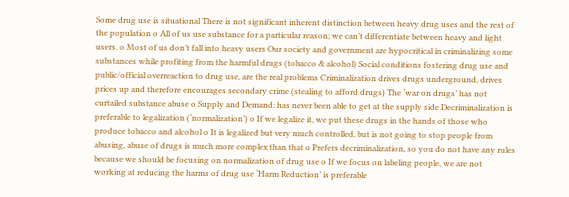Some drug use is situational There is not significant inherent distinction between heavy drug uses and the rest of the population o All of us use substance for a particular reason; we can’t differentiate between heavy and light users. o Most of us don’t fall into heavy users Our society and government are hypocritical in criminalizing some substances while profiting from the harmful drugs (tobacco & alcohol) Social conditions fostering drug use and public/official overreaction to drug use, are the real problems Criminalization drives drugs underground, drives prices up and therefore encourages secondary crime (stealing to afford drugs) The ‘war on drugs’ has not curtailed substance abuse o Supply and Demand: has never been able to get at the supply side Decriminalization is preferable to legalization (‘normalization’) o If we legalize it, we put these drugs in the hands of those who produce tobacco and alcohol o It is legalized but very much controlled, but is not going to stop people from abusing, abuse of drugs is much more complex than that o Prefers decriminalization, so you do not have any rules because we should be focusing on normalization of drug use o If we focus on labeling people, we are not working at reducing the harms of drug use ‘Harm Reduction’ is preferable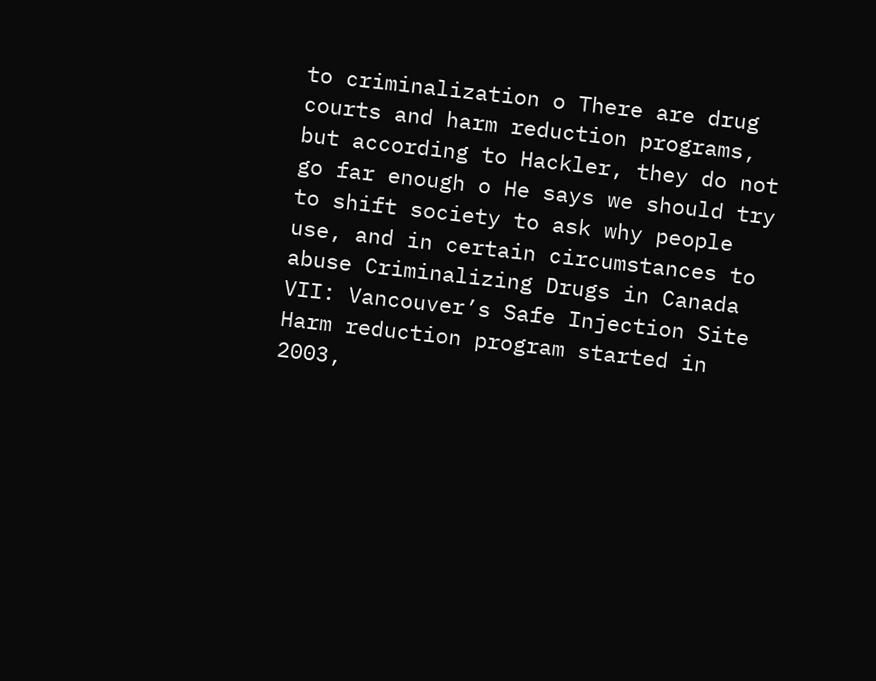to criminalization o There are drug courts and harm reduction programs, but according to Hackler, they do not go far enough o He says we should try to shift society to ask why people use, and in certain circumstances to abuse Criminalizing Drugs in Canada VII: Vancouver’s Safe Injection Site Harm reduction program started in 2003,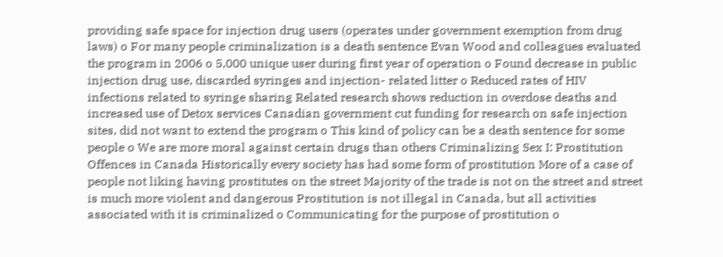providing safe space for injection drug users (operates under government exemption from drug laws) o For many people criminalization is a death sentence Evan Wood and colleagues evaluated the program in 2006 o 5,000 unique user during first year of operation o Found decrease in public injection drug use, discarded syringes and injection- related litter o Reduced rates of HIV infections related to syringe sharing Related research shows reduction in overdose deaths and increased use of Detox services Canadian government cut funding for research on safe injection sites, did not want to extend the program o This kind of policy can be a death sentence for some people o We are more moral against certain drugs than others Criminalizing Sex I: Prostitution Offences in Canada Historically every society has had some form of prostitution More of a case of people not liking having prostitutes on the street Majority of the trade is not on the street and street is much more violent and dangerous Prostitution is not illegal in Canada, but all activities associated with it is criminalized o Communicating for the purpose of prostitution o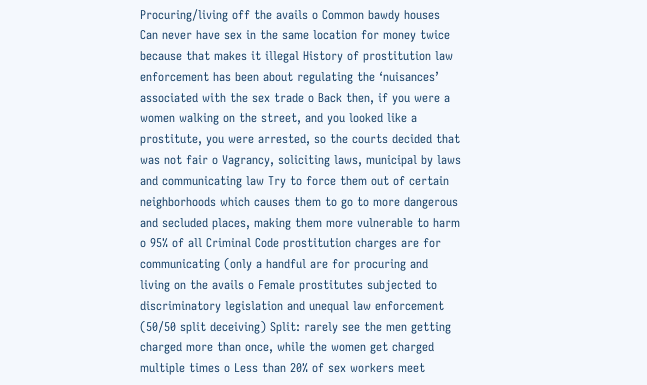Procuring/living off the avails o Common bawdy houses Can never have sex in the same location for money twice because that makes it illegal History of prostitution law enforcement has been about regulating the ‘nuisances’ associated with the sex trade o Back then, if you were a women walking on the street, and you looked like a prostitute, you were arrested, so the courts decided that was not fair o Vagrancy, soliciting laws, municipal by laws and communicating law Try to force them out of certain neighborhoods which causes them to go to more dangerous and secluded places, making them more vulnerable to harm o 95% of all Criminal Code prostitution charges are for communicating (only a handful are for procuring and living on the avails o Female prostitutes subjected to discriminatory legislation and unequal law enforcement (50/50 split deceiving) Split: rarely see the men getting charged more than once, while the women get charged multiple times o Less than 20% of sex workers meet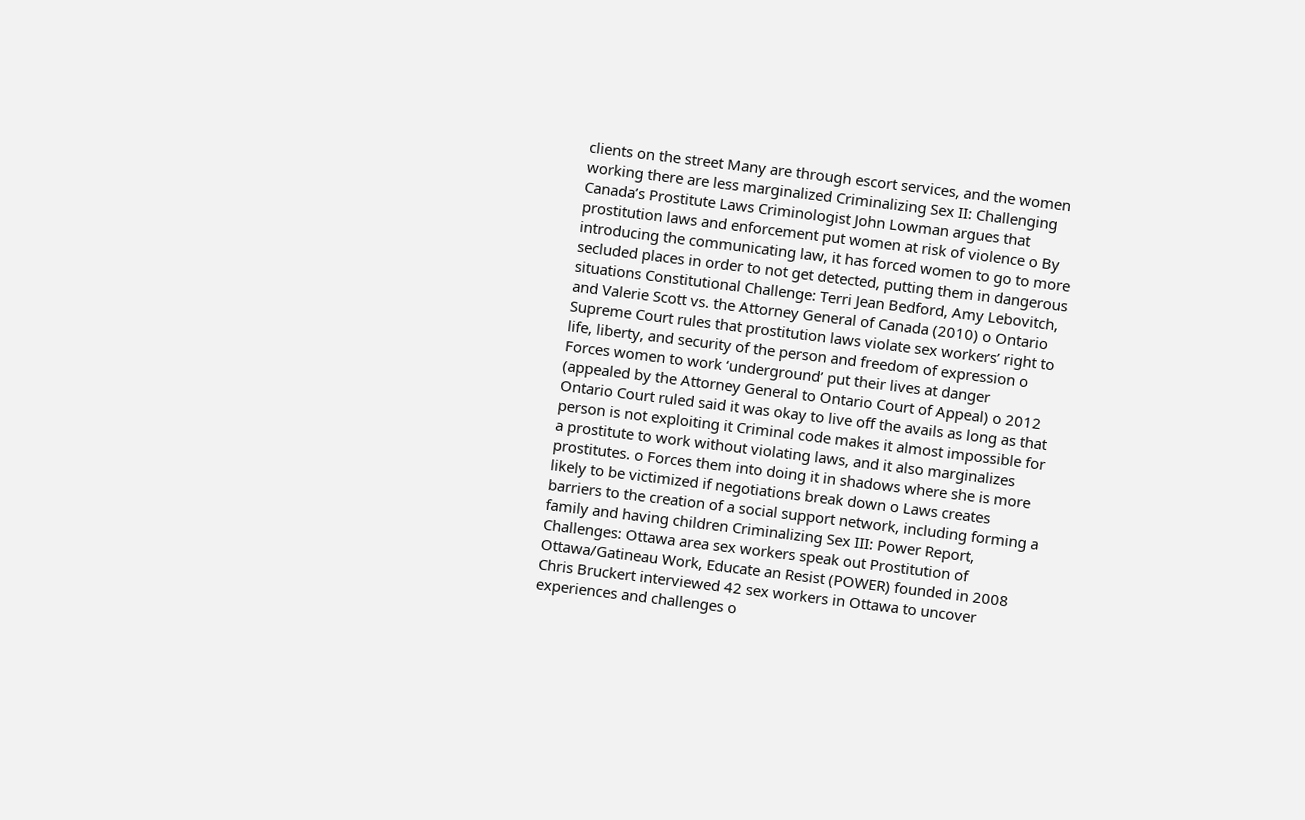clients on the street Many are through escort services, and the women working there are less marginalized Criminalizing Sex II: Challenging Canada’s Prostitute Laws Criminologist John Lowman argues that prostitution laws and enforcement put women at risk of violence o By introducing the communicating law, it has forced women to go to more secluded places in order to not get detected, putting them in dangerous situations Constitutional Challenge: Terri Jean Bedford, Amy Lebovitch, and Valerie Scott vs. the Attorney General of Canada (2010) o Ontario Supreme Court rules that prostitution laws violate sex workers’ right to life, liberty, and security of the person and freedom of expression o Forces women to work ‘underground’ put their lives at danger (appealed by the Attorney General to Ontario Court of Appeal) o 2012 Ontario Court ruled said it was okay to live off the avails as long as that person is not exploiting it Criminal code makes it almost impossible for a prostitute to work without violating laws, and it also marginalizes prostitutes. o Forces them into doing it in shadows where she is more likely to be victimized if negotiations break down o Laws creates barriers to the creation of a social support network, including forming a family and having children Criminalizing Sex III: Power Report, Challenges: Ottawa area sex workers speak out Prostitution of Ottawa/Gatineau Work, Educate an Resist (POWER) founded in 2008 Chris Bruckert interviewed 42 sex workers in Ottawa to uncover experiences and challenges o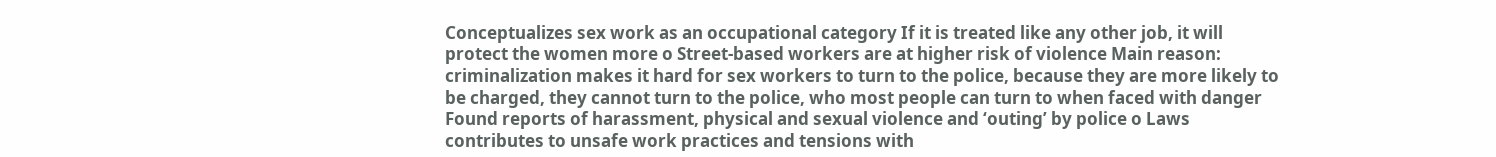Conceptualizes sex work as an occupational category If it is treated like any other job, it will protect the women more o Street-based workers are at higher risk of violence Main reason: criminalization makes it hard for sex workers to turn to the police, because they are more likely to be charged, they cannot turn to the police, who most people can turn to when faced with danger Found reports of harassment, physical and sexual violence and ‘outing’ by police o Laws contributes to unsafe work practices and tensions with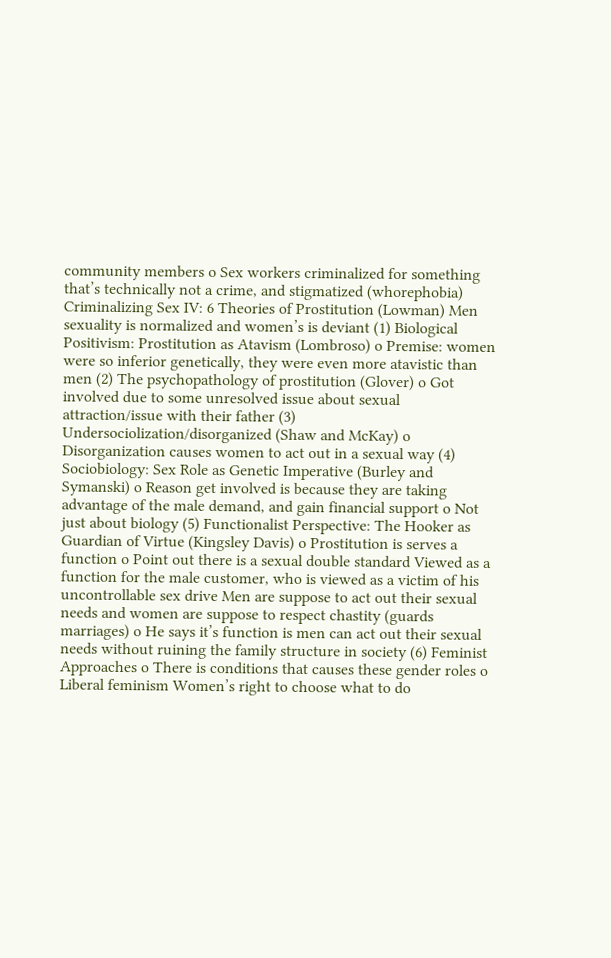community members o Sex workers criminalized for something that’s technically not a crime, and stigmatized (whorephobia) Criminalizing Sex IV: 6 Theories of Prostitution (Lowman) Men sexuality is normalized and women’s is deviant (1) Biological Positivism: Prostitution as Atavism (Lombroso) o Premise: women were so inferior genetically, they were even more atavistic than men (2) The psychopathology of prostitution (Glover) o Got involved due to some unresolved issue about sexual attraction/issue with their father (3) Undersociolization/disorganized (Shaw and McKay) o Disorganization causes women to act out in a sexual way (4) Sociobiology: Sex Role as Genetic Imperative (Burley and Symanski) o Reason get involved is because they are taking advantage of the male demand, and gain financial support o Not just about biology (5) Functionalist Perspective: The Hooker as Guardian of Virtue (Kingsley Davis) o Prostitution is serves a function o Point out there is a sexual double standard Viewed as a function for the male customer, who is viewed as a victim of his uncontrollable sex drive Men are suppose to act out their sexual needs and women are suppose to respect chastity (guards marriages) o He says it’s function is men can act out their sexual needs without ruining the family structure in society (6) Feminist Approaches o There is conditions that causes these gender roles o Liberal feminism Women’s right to choose what to do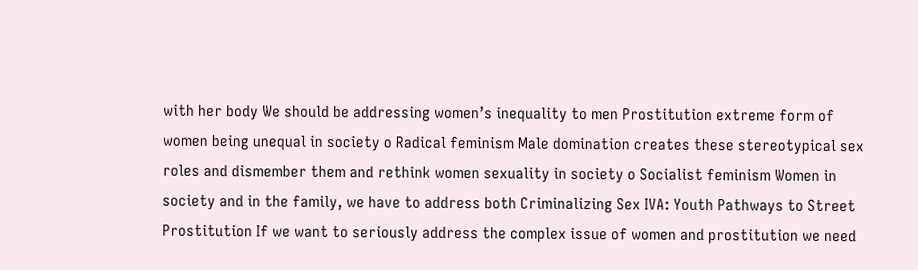with her body We should be addressing women’s inequality to men Prostitution extreme form of women being unequal in society o Radical feminism Male domination creates these stereotypical sex roles and dismember them and rethink women sexuality in society o Socialist feminism Women in society and in the family, we have to address both Criminalizing Sex IVA: Youth Pathways to Street Prostitution If we want to seriously address the complex issue of women and prostitution we need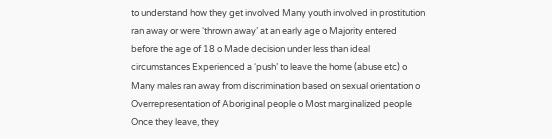to understand how they get involved Many youth involved in prostitution ran away or were ‘thrown away’ at an early age o Majority entered before the age of 18 o Made decision under less than ideal circumstances Experienced a ‘push’ to leave the home (abuse etc) o Many males ran away from discrimination based on sexual orientation o Overrepresentation of Aboriginal people o Most marginalized people Once they leave, they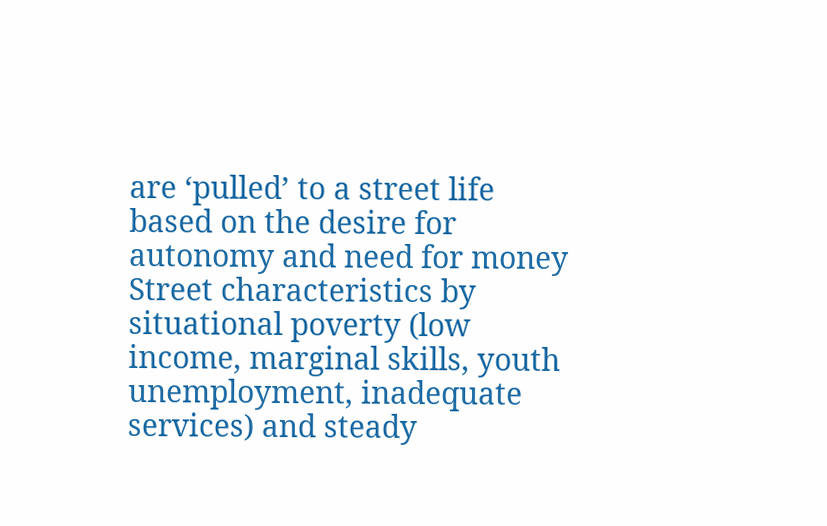are ‘pulled’ to a street life based on the desire for autonomy and need for money Street characteristics by situational poverty (low income, marginal skills, youth unemployment, inadequate services) and steady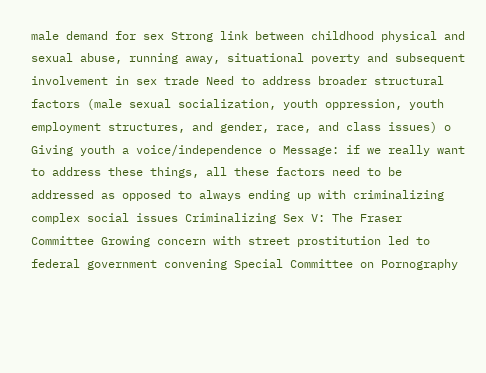male demand for sex Strong link between childhood physical and sexual abuse, running away, situational poverty and subsequent involvement in sex trade Need to address broader structural factors (male sexual socialization, youth oppression, youth employment structures, and gender, race, and class issues) o Giving youth a voice/independence o Message: if we really want to address these things, all these factors need to be addressed as opposed to always ending up with criminalizing complex social issues Criminalizing Sex V: The Fraser Committee Growing concern with street prostitution led to federal government convening Special Committee on Pornography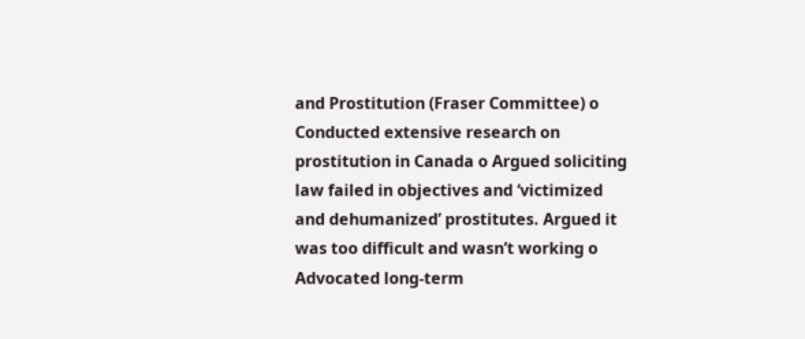and Prostitution (Fraser Committee) o Conducted extensive research on prostitution in Canada o Argued soliciting law failed in objectives and ‘victimized and dehumanized’ prostitutes. Argued it was too difficult and wasn’t working o Advocated long-term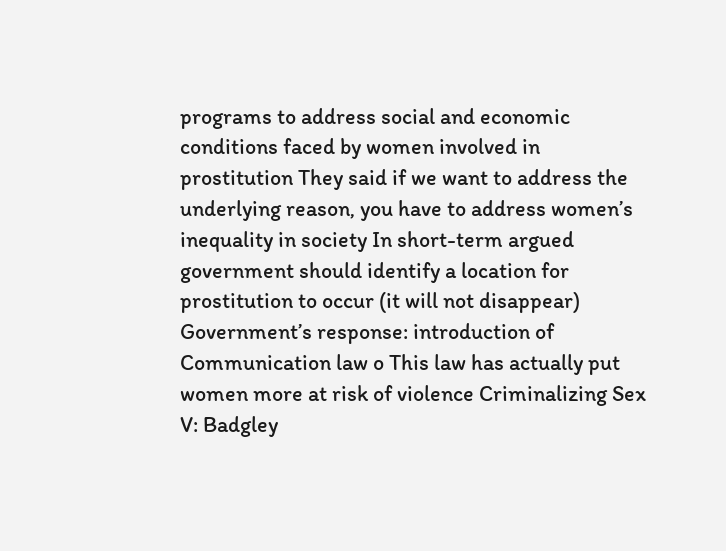programs to address social and economic conditions faced by women involved in prostitution They said if we want to address the underlying reason, you have to address women’s inequality in society In short-term argued government should identify a location for prostitution to occur (it will not disappear) Government’s response: introduction of Communication law o This law has actually put women more at risk of violence Criminalizing Sex V: Badgley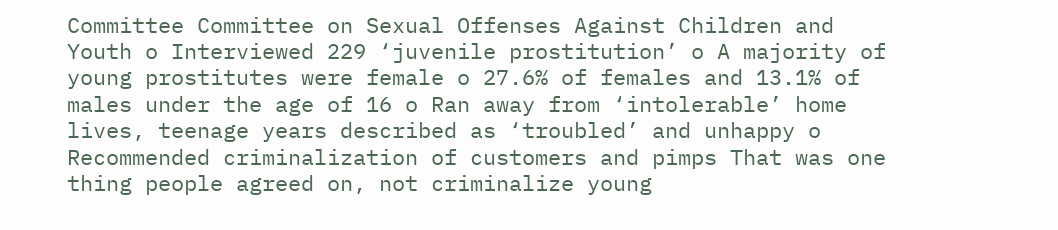Committee Committee on Sexual Offenses Against Children and Youth o Interviewed 229 ‘juvenile prostitution’ o A majority of young prostitutes were female o 27.6% of females and 13.1% of males under the age of 16 o Ran away from ‘intolerable’ home lives, teenage years described as ‘troubled’ and unhappy o Recommended criminalization of customers and pimps That was one thing people agreed on, not criminalize young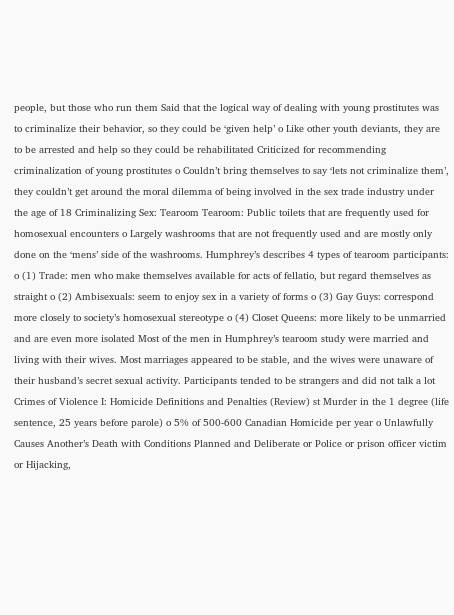people, but those who run them Said that the logical way of dealing with young prostitutes was to criminalize their behavior, so they could be ‘given help’ o Like other youth deviants, they are to be arrested and help so they could be rehabilitated Criticized for recommending criminalization of young prostitutes o Couldn’t bring themselves to say ‘lets not criminalize them’, they couldn’t get around the moral dilemma of being involved in the sex trade industry under the age of 18 Criminalizing Sex: Tearoom Tearoom: Public toilets that are frequently used for homosexual encounters o Largely washrooms that are not frequently used and are mostly only done on the ‘mens’ side of the washrooms. Humphrey’s describes 4 types of tearoom participants: o (1) Trade: men who make themselves available for acts of fellatio, but regard themselves as straight o (2) Ambisexuals: seem to enjoy sex in a variety of forms o (3) Gay Guys: correspond more closely to society’s homosexual stereotype o (4) Closet Queens: more likely to be unmarried and are even more isolated Most of the men in Humphrey’s tearoom study were married and living with their wives. Most marriages appeared to be stable, and the wives were unaware of their husband’s secret sexual activity. Participants tended to be strangers and did not talk a lot Crimes of Violence I: Homicide Definitions and Penalties (Review) st Murder in the 1 degree (life sentence, 25 years before parole) o 5% of 500-600 Canadian Homicide per year o Unlawfully Causes Another’s Death with Conditions Planned and Deliberate or Police or prison officer victim or Hijacking,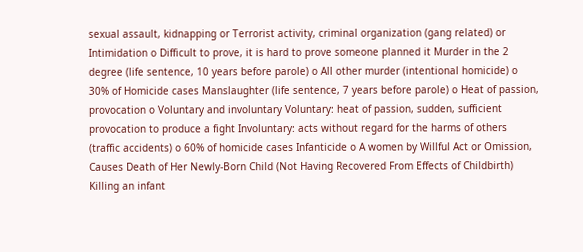sexual assault, kidnapping or Terrorist activity, criminal organization (gang related) or Intimidation o Difficult to prove, it is hard to prove someone planned it Murder in the 2 degree (life sentence, 10 years before parole) o All other murder (intentional homicide) o 30% of Homicide cases Manslaughter (life sentence, 7 years before parole) o Heat of passion, provocation o Voluntary and involuntary Voluntary: heat of passion, sudden, sufficient provocation to produce a fight Involuntary: acts without regard for the harms of others (traffic accidents) o 60% of homicide cases Infanticide o A women by Willful Act or Omission, Causes Death of Her Newly-Born Child (Not Having Recovered From Effects of Childbirth) Killing an infant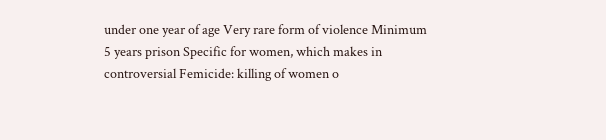under one year of age Very rare form of violence Minimum 5 years prison Specific for women, which makes in controversial Femicide: killing of women o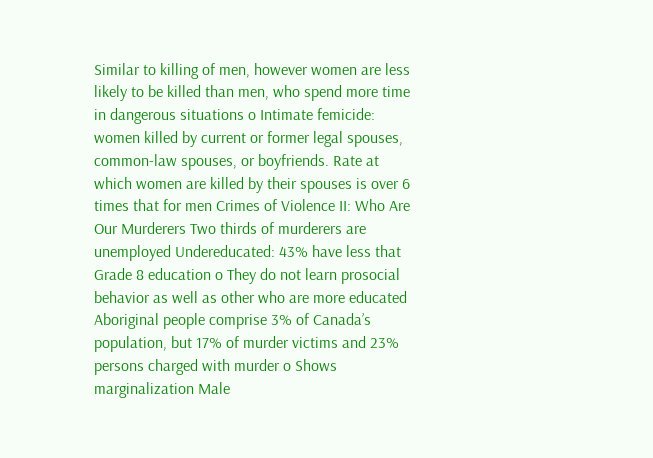Similar to killing of men, however women are less likely to be killed than men, who spend more time in dangerous situations o Intimate femicide: women killed by current or former legal spouses, common-law spouses, or boyfriends. Rate at which women are killed by their spouses is over 6 times that for men Crimes of Violence II: Who Are Our Murderers Two thirds of murderers are unemployed Undereducated: 43% have less that Grade 8 education o They do not learn prosocial behavior as well as other who are more educated Aboriginal people comprise 3% of Canada’s population, but 17% of murder victims and 23% persons charged with murder o Shows marginalization Male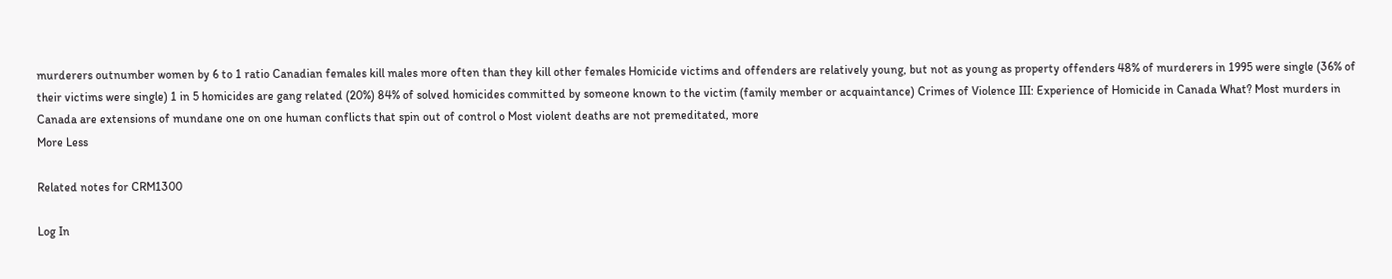murderers outnumber women by 6 to 1 ratio Canadian females kill males more often than they kill other females Homicide victims and offenders are relatively young, but not as young as property offenders 48% of murderers in 1995 were single (36% of their victims were single) 1 in 5 homicides are gang related (20%) 84% of solved homicides committed by someone known to the victim (family member or acquaintance) Crimes of Violence III: Experience of Homicide in Canada What? Most murders in Canada are extensions of mundane one on one human conflicts that spin out of control o Most violent deaths are not premeditated, more
More Less

Related notes for CRM1300

Log In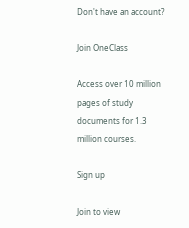Don't have an account?

Join OneClass

Access over 10 million pages of study
documents for 1.3 million courses.

Sign up

Join to view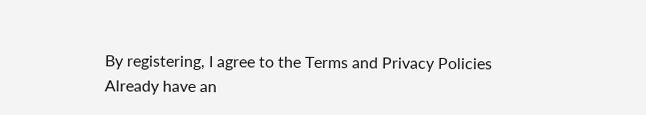By registering, I agree to the Terms and Privacy Policies
Already have an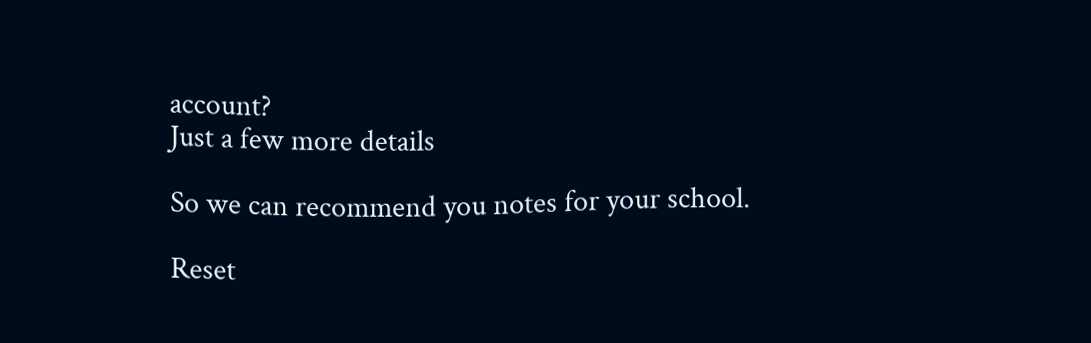account?
Just a few more details

So we can recommend you notes for your school.

Reset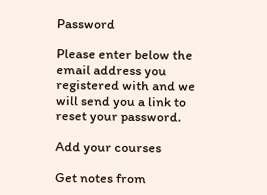Password

Please enter below the email address you registered with and we will send you a link to reset your password.

Add your courses

Get notes from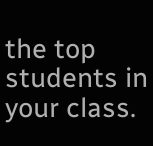the top students in your class.